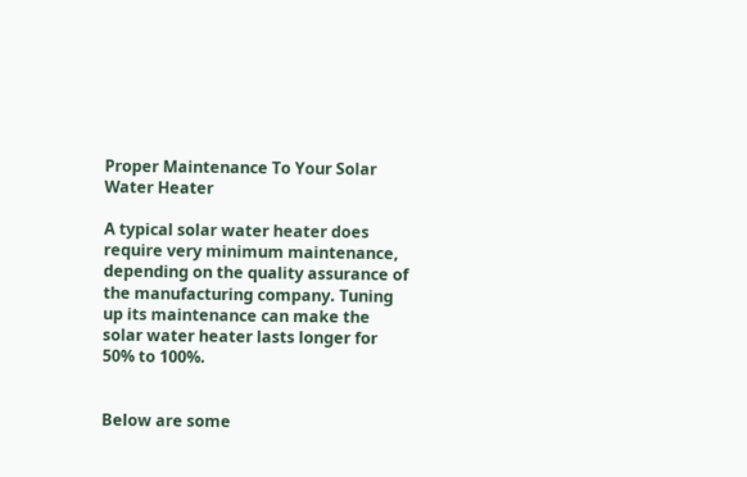Proper Maintenance To Your Solar Water Heater

A typical solar water heater does require very minimum maintenance, depending on the quality assurance of the manufacturing company. Tuning up its maintenance can make the solar water heater lasts longer for 50% to 100%.


Below are some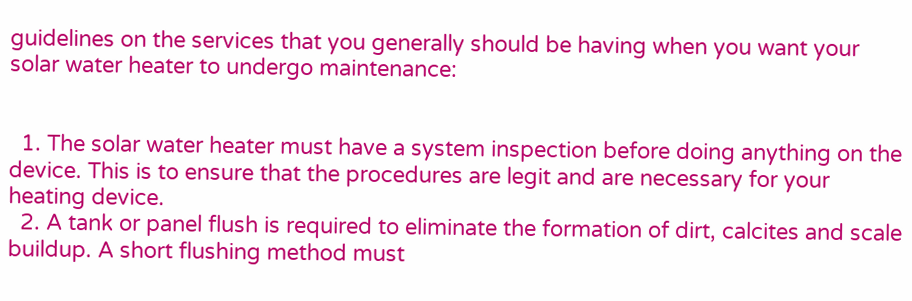guidelines on the services that you generally should be having when you want your solar water heater to undergo maintenance:


  1. The solar water heater must have a system inspection before doing anything on the device. This is to ensure that the procedures are legit and are necessary for your heating device.
  2. A tank or panel flush is required to eliminate the formation of dirt, calcites and scale buildup. A short flushing method must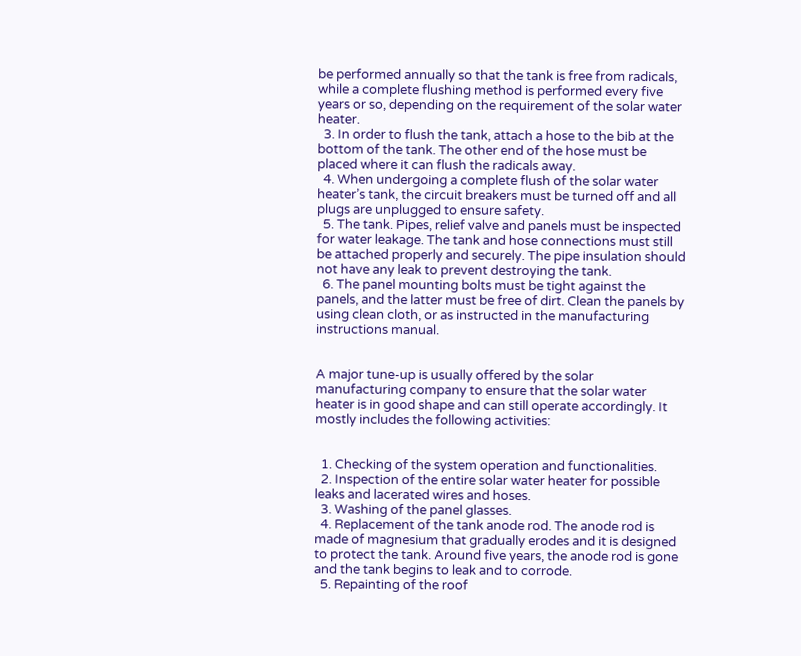be performed annually so that the tank is free from radicals, while a complete flushing method is performed every five years or so, depending on the requirement of the solar water heater.
  3. In order to flush the tank, attach a hose to the bib at the bottom of the tank. The other end of the hose must be placed where it can flush the radicals away.
  4. When undergoing a complete flush of the solar water heater’s tank, the circuit breakers must be turned off and all plugs are unplugged to ensure safety.
  5. The tank. Pipes, relief valve and panels must be inspected for water leakage. The tank and hose connections must still be attached properly and securely. The pipe insulation should not have any leak to prevent destroying the tank.
  6. The panel mounting bolts must be tight against the panels, and the latter must be free of dirt. Clean the panels by using clean cloth, or as instructed in the manufacturing instructions manual.


A major tune-up is usually offered by the solar manufacturing company to ensure that the solar water heater is in good shape and can still operate accordingly. It mostly includes the following activities:


  1. Checking of the system operation and functionalities.
  2. Inspection of the entire solar water heater for possible leaks and lacerated wires and hoses.
  3. Washing of the panel glasses.
  4. Replacement of the tank anode rod. The anode rod is made of magnesium that gradually erodes and it is designed to protect the tank. Around five years, the anode rod is gone and the tank begins to leak and to corrode.
  5. Repainting of the roof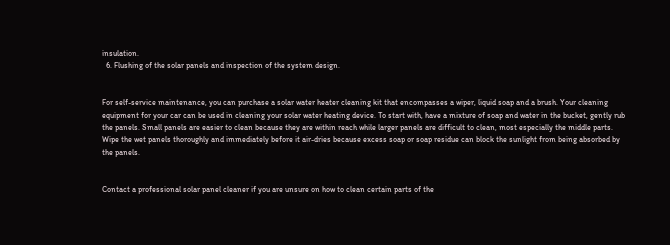insulation.
  6. Flushing of the solar panels and inspection of the system design.


For self-service maintenance, you can purchase a solar water heater cleaning kit that encompasses a wiper, liquid soap and a brush. Your cleaning equipment for your car can be used in cleaning your solar water heating device. To start with, have a mixture of soap and water in the bucket, gently rub the panels. Small panels are easier to clean because they are within reach while larger panels are difficult to clean, most especially the middle parts. Wipe the wet panels thoroughly and immediately before it air-dries because excess soap or soap residue can block the sunlight from being absorbed by the panels.


Contact a professional solar panel cleaner if you are unsure on how to clean certain parts of the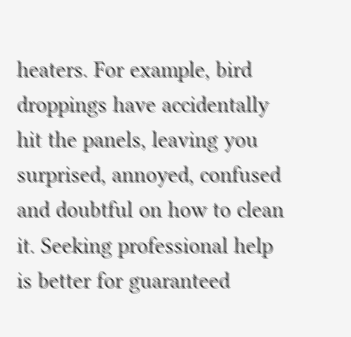heaters. For example, bird droppings have accidentally hit the panels, leaving you surprised, annoyed, confused and doubtful on how to clean it. Seeking professional help is better for guaranteed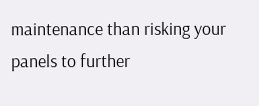maintenance than risking your panels to further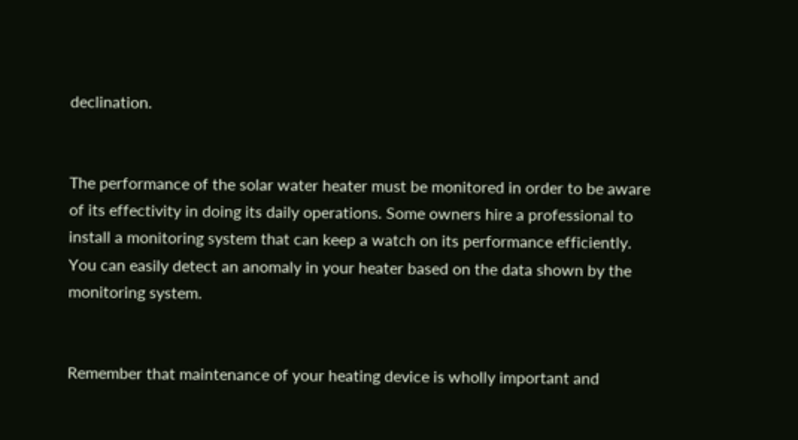declination.


The performance of the solar water heater must be monitored in order to be aware of its effectivity in doing its daily operations. Some owners hire a professional to install a monitoring system that can keep a watch on its performance efficiently. You can easily detect an anomaly in your heater based on the data shown by the monitoring system.


Remember that maintenance of your heating device is wholly important and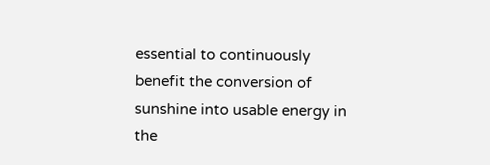essential to continuously benefit the conversion of sunshine into usable energy in the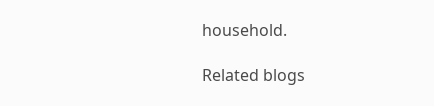household.

Related blogs